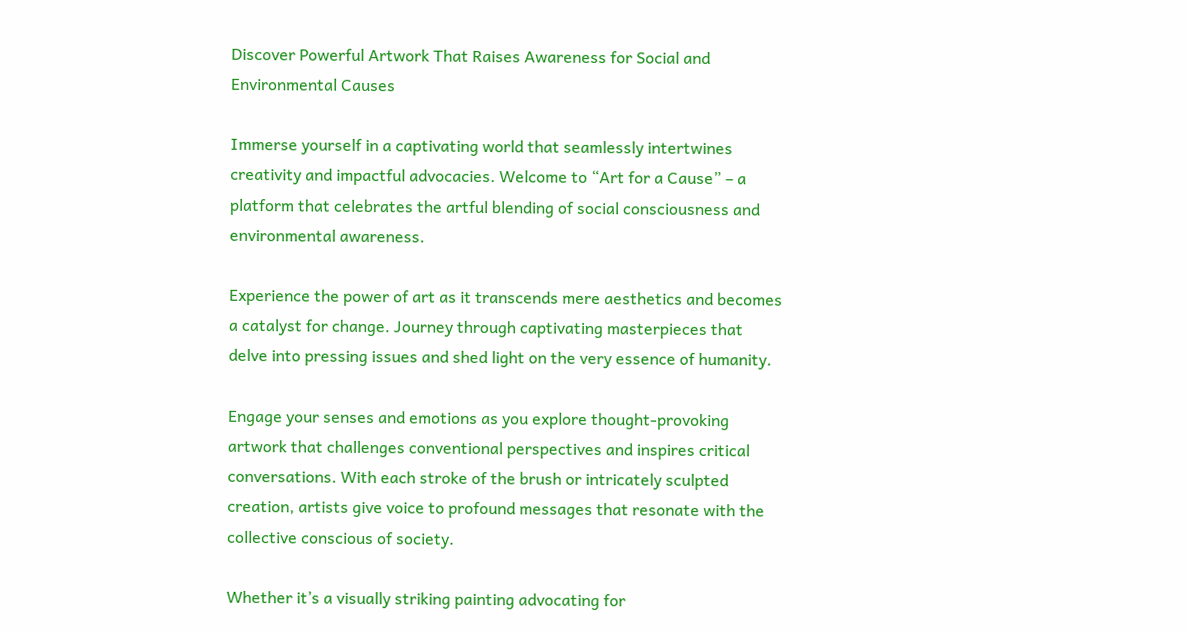Discover Powerful Artwork That Raises Awareness for Social and Environmental Causes

Immerse yourself in a captivating world that seamlessly intertwines creativity and impactful advocacies. Welcome to “Art for a Cause” – a platform that celebrates the artful blending of social consciousness and environmental awareness.

Experience the power of art as it transcends mere aesthetics and becomes a catalyst for change. Journey through captivating masterpieces that delve into pressing issues and shed light on the very essence of humanity.

Engage your senses and emotions as you explore thought-provoking artwork that challenges conventional perspectives and inspires critical conversations. With each stroke of the brush or intricately sculpted creation, artists give voice to profound messages that resonate with the collective conscious of society.

Whether it’s a visually striking painting advocating for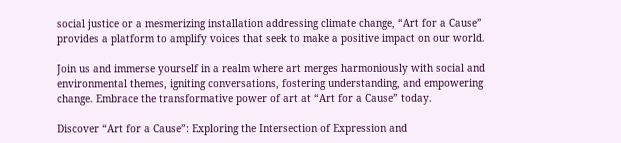social justice or a mesmerizing installation addressing climate change, “Art for a Cause” provides a platform to amplify voices that seek to make a positive impact on our world.

Join us and immerse yourself in a realm where art merges harmoniously with social and environmental themes, igniting conversations, fostering understanding, and empowering change. Embrace the transformative power of art at “Art for a Cause” today.

Discover “Art for a Cause”: Exploring the Intersection of Expression and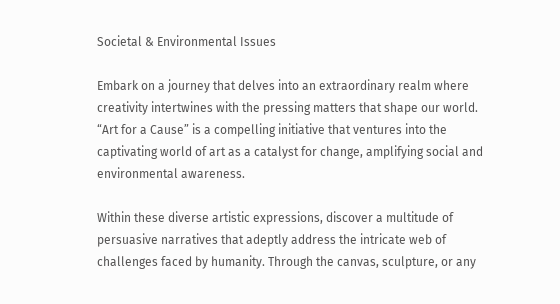Societal & Environmental Issues

Embark on a journey that delves into an extraordinary realm where creativity intertwines with the pressing matters that shape our world. “Art for a Cause” is a compelling initiative that ventures into the captivating world of art as a catalyst for change, amplifying social and environmental awareness.

Within these diverse artistic expressions, discover a multitude of persuasive narratives that adeptly address the intricate web of challenges faced by humanity. Through the canvas, sculpture, or any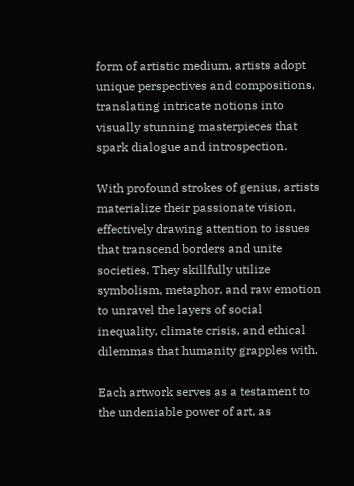form of artistic medium, artists adopt unique perspectives and compositions, translating intricate notions into visually stunning masterpieces that spark dialogue and introspection.

With profound strokes of genius, artists materialize their passionate vision, effectively drawing attention to issues that transcend borders and unite societies. They skillfully utilize symbolism, metaphor, and raw emotion to unravel the layers of social inequality, climate crisis, and ethical dilemmas that humanity grapples with.

Each artwork serves as a testament to the undeniable power of art, as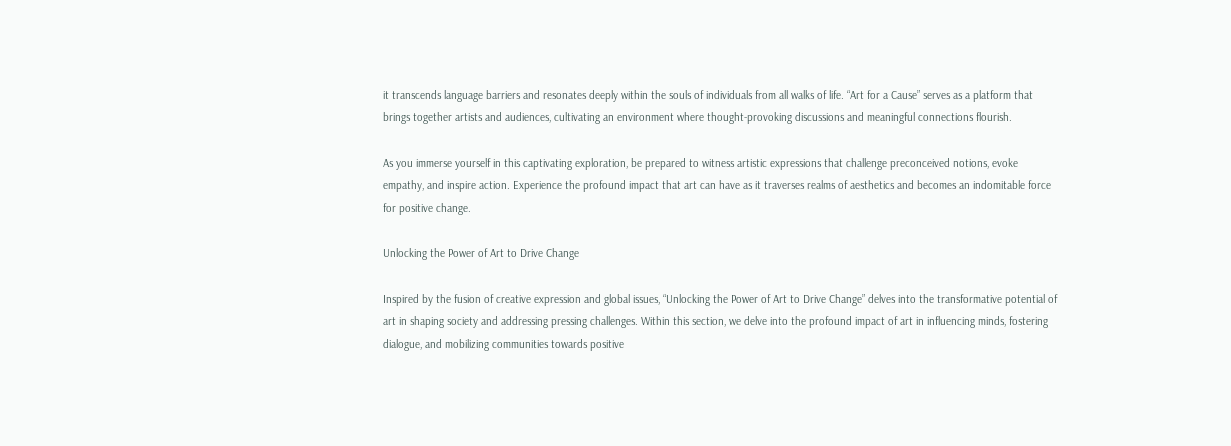it transcends language barriers and resonates deeply within the souls of individuals from all walks of life. “Art for a Cause” serves as a platform that brings together artists and audiences, cultivating an environment where thought-provoking discussions and meaningful connections flourish.

As you immerse yourself in this captivating exploration, be prepared to witness artistic expressions that challenge preconceived notions, evoke empathy, and inspire action. Experience the profound impact that art can have as it traverses realms of aesthetics and becomes an indomitable force for positive change.

Unlocking the Power of Art to Drive Change

Inspired by the fusion of creative expression and global issues, “Unlocking the Power of Art to Drive Change” delves into the transformative potential of art in shaping society and addressing pressing challenges. Within this section, we delve into the profound impact of art in influencing minds, fostering dialogue, and mobilizing communities towards positive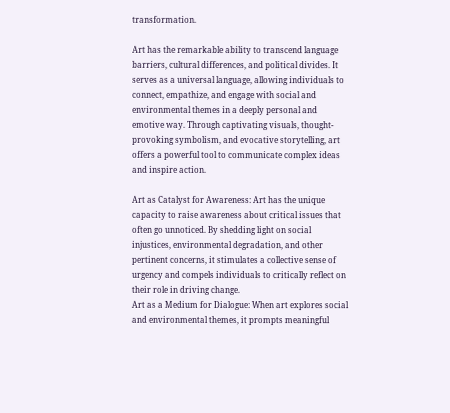transformation.

Art has the remarkable ability to transcend language barriers, cultural differences, and political divides. It serves as a universal language, allowing individuals to connect, empathize, and engage with social and environmental themes in a deeply personal and emotive way. Through captivating visuals, thought-provoking symbolism, and evocative storytelling, art offers a powerful tool to communicate complex ideas and inspire action.

Art as Catalyst for Awareness: Art has the unique capacity to raise awareness about critical issues that often go unnoticed. By shedding light on social injustices, environmental degradation, and other pertinent concerns, it stimulates a collective sense of urgency and compels individuals to critically reflect on their role in driving change.
Art as a Medium for Dialogue: When art explores social and environmental themes, it prompts meaningful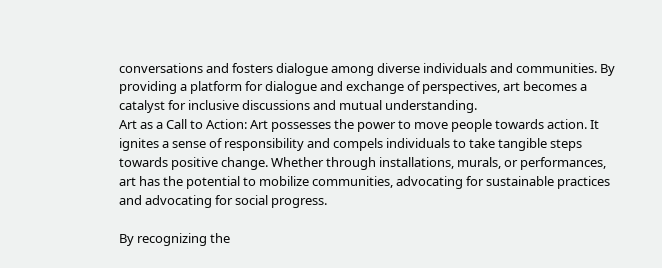conversations and fosters dialogue among diverse individuals and communities. By providing a platform for dialogue and exchange of perspectives, art becomes a catalyst for inclusive discussions and mutual understanding.
Art as a Call to Action: Art possesses the power to move people towards action. It ignites a sense of responsibility and compels individuals to take tangible steps towards positive change. Whether through installations, murals, or performances, art has the potential to mobilize communities, advocating for sustainable practices and advocating for social progress.

By recognizing the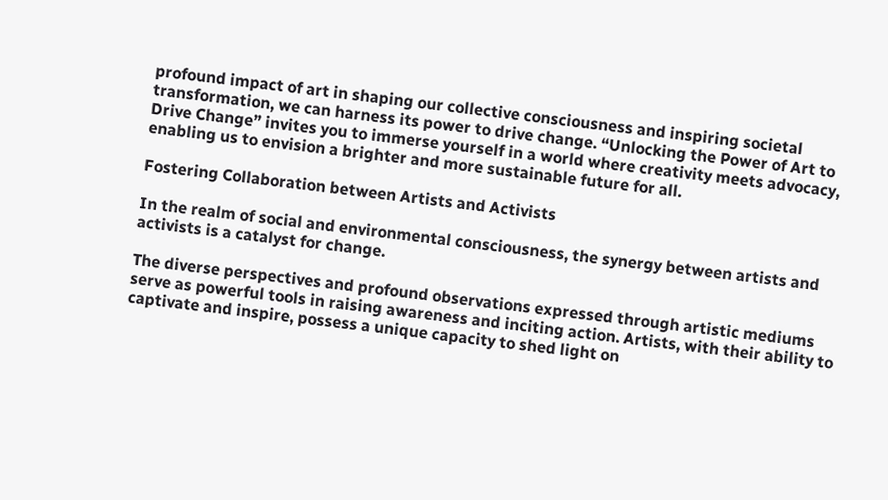profound impact of art in shaping our collective consciousness and inspiring societal transformation, we can harness its power to drive change. “Unlocking the Power of Art to Drive Change” invites you to immerse yourself in a world where creativity meets advocacy, enabling us to envision a brighter and more sustainable future for all.

Fostering Collaboration between Artists and Activists

In the realm of social and environmental consciousness, the synergy between artists and activists is a catalyst for change.

The diverse perspectives and profound observations expressed through artistic mediums serve as powerful tools in raising awareness and inciting action. Artists, with their ability to captivate and inspire, possess a unique capacity to shed light on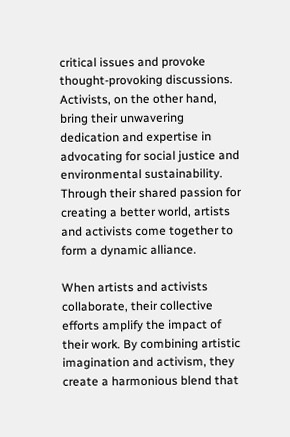critical issues and provoke thought-provoking discussions. Activists, on the other hand, bring their unwavering dedication and expertise in advocating for social justice and environmental sustainability. Through their shared passion for creating a better world, artists and activists come together to form a dynamic alliance.

When artists and activists collaborate, their collective efforts amplify the impact of their work. By combining artistic imagination and activism, they create a harmonious blend that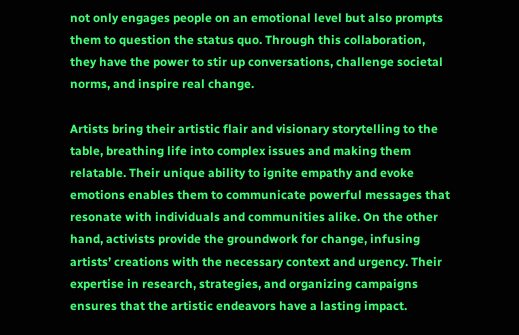not only engages people on an emotional level but also prompts them to question the status quo. Through this collaboration, they have the power to stir up conversations, challenge societal norms, and inspire real change.

Artists bring their artistic flair and visionary storytelling to the table, breathing life into complex issues and making them relatable. Their unique ability to ignite empathy and evoke emotions enables them to communicate powerful messages that resonate with individuals and communities alike. On the other hand, activists provide the groundwork for change, infusing artists’ creations with the necessary context and urgency. Their expertise in research, strategies, and organizing campaigns ensures that the artistic endeavors have a lasting impact.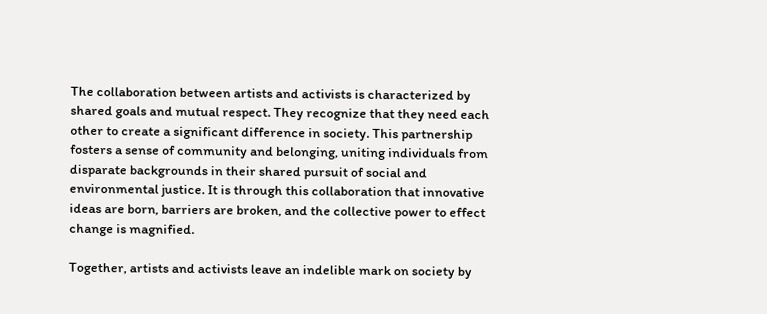The collaboration between artists and activists is characterized by shared goals and mutual respect. They recognize that they need each other to create a significant difference in society. This partnership fosters a sense of community and belonging, uniting individuals from disparate backgrounds in their shared pursuit of social and environmental justice. It is through this collaboration that innovative ideas are born, barriers are broken, and the collective power to effect change is magnified.

Together, artists and activists leave an indelible mark on society by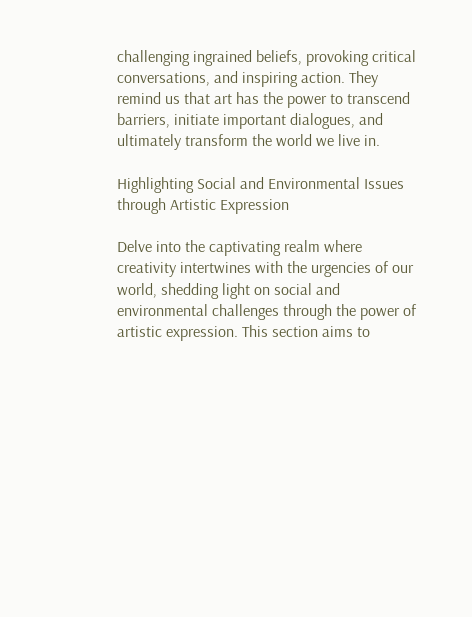challenging ingrained beliefs, provoking critical conversations, and inspiring action. They remind us that art has the power to transcend barriers, initiate important dialogues, and ultimately transform the world we live in.

Highlighting Social and Environmental Issues through Artistic Expression

Delve into the captivating realm where creativity intertwines with the urgencies of our world, shedding light on social and environmental challenges through the power of artistic expression. This section aims to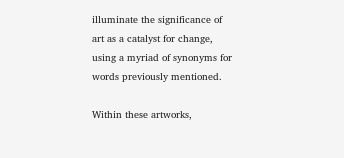illuminate the significance of art as a catalyst for change, using a myriad of synonyms for words previously mentioned.

Within these artworks,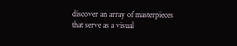discover an array of masterpieces that serve as a visual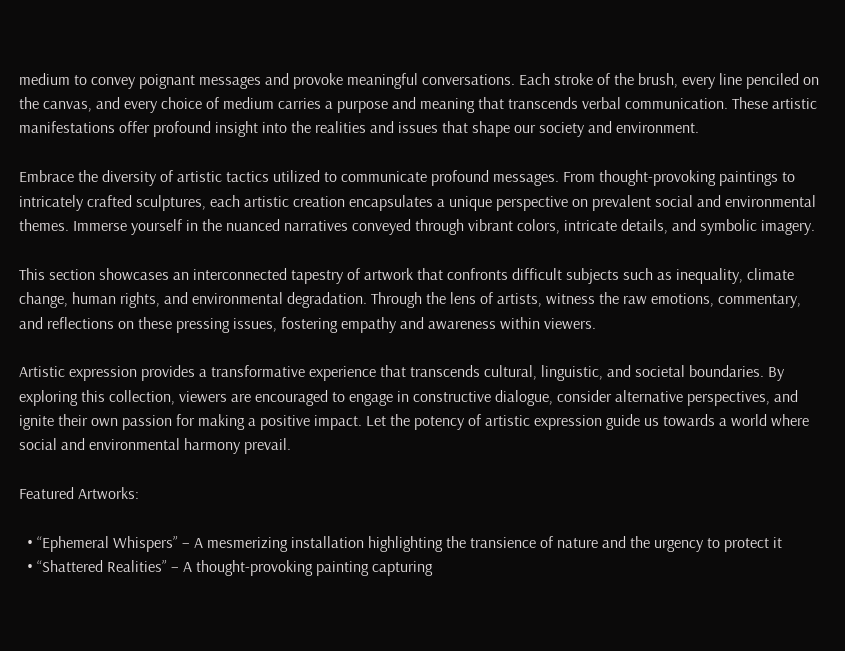medium to convey poignant messages and provoke meaningful conversations. Each stroke of the brush, every line penciled on the canvas, and every choice of medium carries a purpose and meaning that transcends verbal communication. These artistic manifestations offer profound insight into the realities and issues that shape our society and environment.

Embrace the diversity of artistic tactics utilized to communicate profound messages. From thought-provoking paintings to intricately crafted sculptures, each artistic creation encapsulates a unique perspective on prevalent social and environmental themes. Immerse yourself in the nuanced narratives conveyed through vibrant colors, intricate details, and symbolic imagery.

This section showcases an interconnected tapestry of artwork that confronts difficult subjects such as inequality, climate change, human rights, and environmental degradation. Through the lens of artists, witness the raw emotions, commentary, and reflections on these pressing issues, fostering empathy and awareness within viewers.

Artistic expression provides a transformative experience that transcends cultural, linguistic, and societal boundaries. By exploring this collection, viewers are encouraged to engage in constructive dialogue, consider alternative perspectives, and ignite their own passion for making a positive impact. Let the potency of artistic expression guide us towards a world where social and environmental harmony prevail.

Featured Artworks:

  • “Ephemeral Whispers” – A mesmerizing installation highlighting the transience of nature and the urgency to protect it
  • “Shattered Realities” – A thought-provoking painting capturing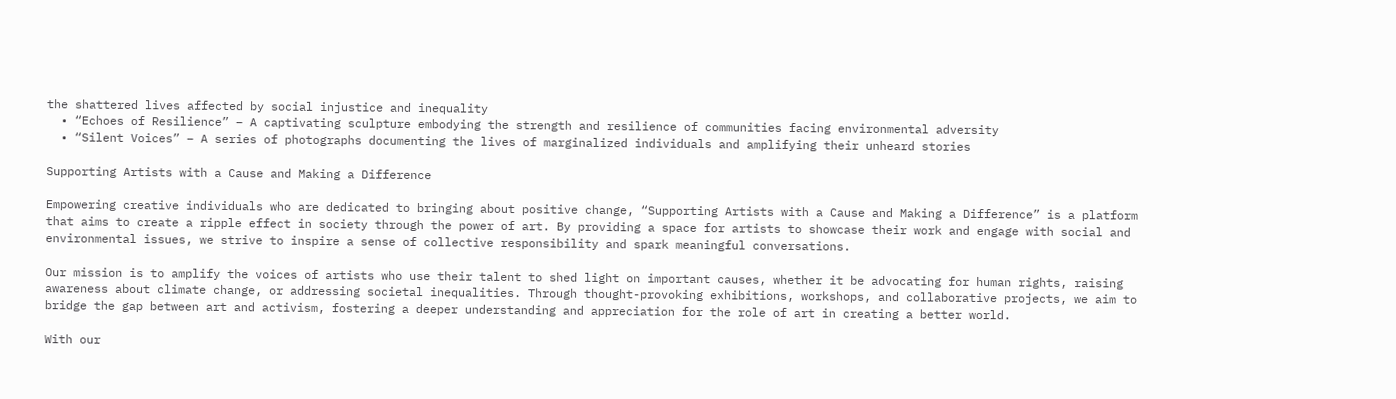the shattered lives affected by social injustice and inequality
  • “Echoes of Resilience” – A captivating sculpture embodying the strength and resilience of communities facing environmental adversity
  • “Silent Voices” – A series of photographs documenting the lives of marginalized individuals and amplifying their unheard stories

Supporting Artists with a Cause and Making a Difference

Empowering creative individuals who are dedicated to bringing about positive change, “Supporting Artists with a Cause and Making a Difference” is a platform that aims to create a ripple effect in society through the power of art. By providing a space for artists to showcase their work and engage with social and environmental issues, we strive to inspire a sense of collective responsibility and spark meaningful conversations.

Our mission is to amplify the voices of artists who use their talent to shed light on important causes, whether it be advocating for human rights, raising awareness about climate change, or addressing societal inequalities. Through thought-provoking exhibitions, workshops, and collaborative projects, we aim to bridge the gap between art and activism, fostering a deeper understanding and appreciation for the role of art in creating a better world.

With our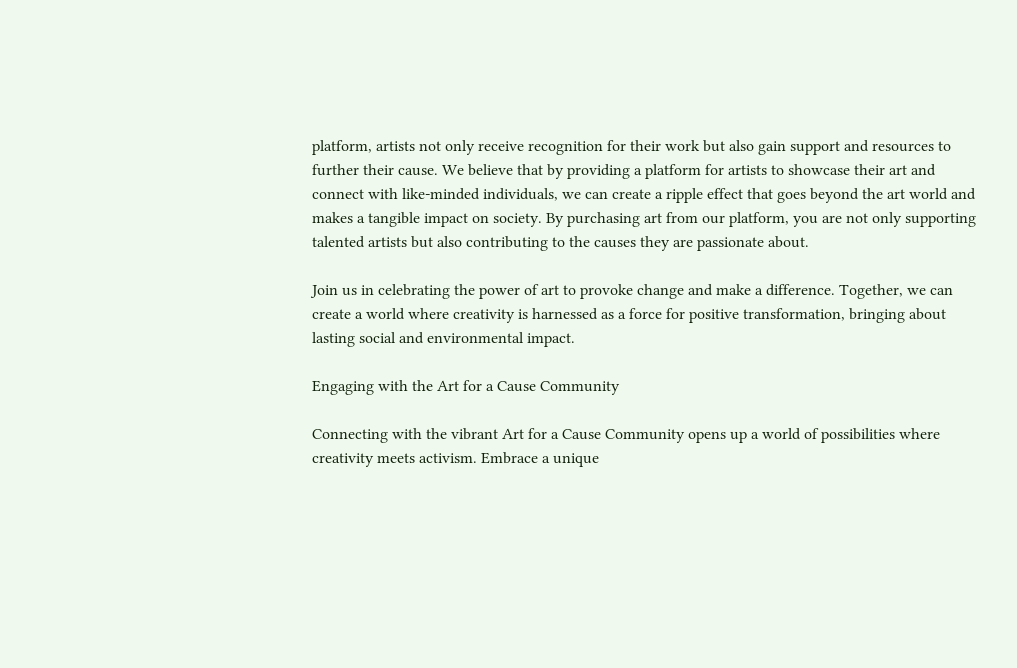platform, artists not only receive recognition for their work but also gain support and resources to further their cause. We believe that by providing a platform for artists to showcase their art and connect with like-minded individuals, we can create a ripple effect that goes beyond the art world and makes a tangible impact on society. By purchasing art from our platform, you are not only supporting talented artists but also contributing to the causes they are passionate about.

Join us in celebrating the power of art to provoke change and make a difference. Together, we can create a world where creativity is harnessed as a force for positive transformation, bringing about lasting social and environmental impact.

Engaging with the Art for a Cause Community

Connecting with the vibrant Art for a Cause Community opens up a world of possibilities where creativity meets activism. Embrace a unique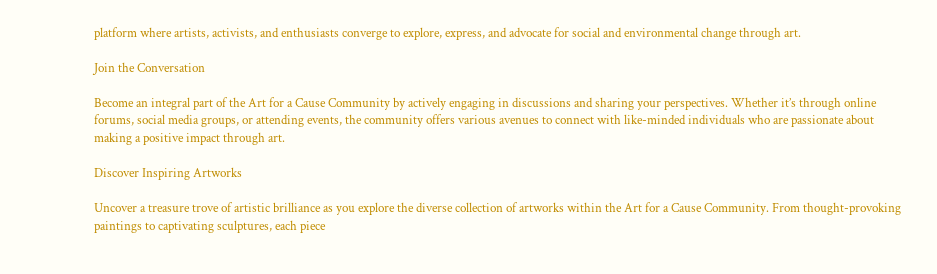platform where artists, activists, and enthusiasts converge to explore, express, and advocate for social and environmental change through art.

Join the Conversation

Become an integral part of the Art for a Cause Community by actively engaging in discussions and sharing your perspectives. Whether it’s through online forums, social media groups, or attending events, the community offers various avenues to connect with like-minded individuals who are passionate about making a positive impact through art.

Discover Inspiring Artworks

Uncover a treasure trove of artistic brilliance as you explore the diverse collection of artworks within the Art for a Cause Community. From thought-provoking paintings to captivating sculptures, each piece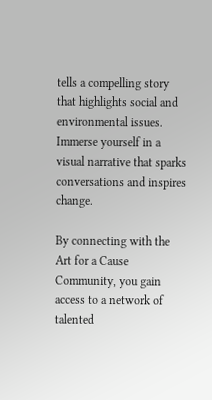tells a compelling story that highlights social and environmental issues. Immerse yourself in a visual narrative that sparks conversations and inspires change.

By connecting with the Art for a Cause Community, you gain access to a network of talented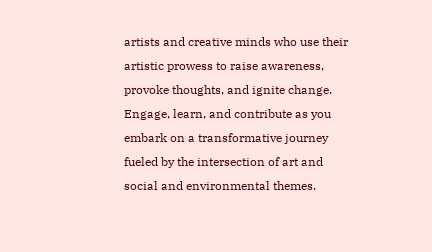artists and creative minds who use their artistic prowess to raise awareness, provoke thoughts, and ignite change. Engage, learn, and contribute as you embark on a transformative journey fueled by the intersection of art and social and environmental themes.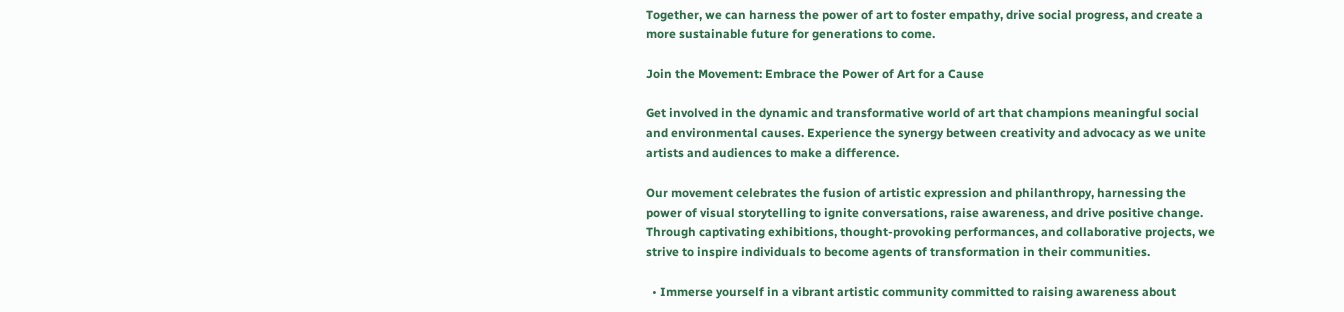Together, we can harness the power of art to foster empathy, drive social progress, and create a more sustainable future for generations to come.

Join the Movement: Embrace the Power of Art for a Cause

Get involved in the dynamic and transformative world of art that champions meaningful social and environmental causes. Experience the synergy between creativity and advocacy as we unite artists and audiences to make a difference.

Our movement celebrates the fusion of artistic expression and philanthropy, harnessing the power of visual storytelling to ignite conversations, raise awareness, and drive positive change. Through captivating exhibitions, thought-provoking performances, and collaborative projects, we strive to inspire individuals to become agents of transformation in their communities.

  • Immerse yourself in a vibrant artistic community committed to raising awareness about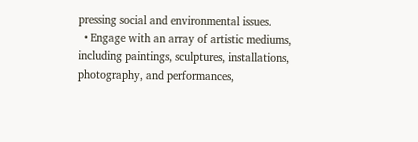pressing social and environmental issues.
  • Engage with an array of artistic mediums, including paintings, sculptures, installations, photography, and performances,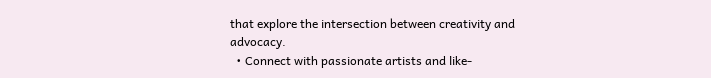that explore the intersection between creativity and advocacy.
  • Connect with passionate artists and like-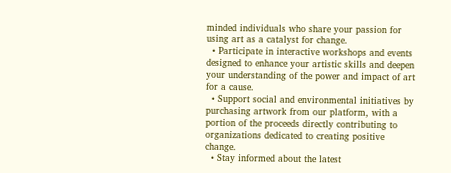minded individuals who share your passion for using art as a catalyst for change.
  • Participate in interactive workshops and events designed to enhance your artistic skills and deepen your understanding of the power and impact of art for a cause.
  • Support social and environmental initiatives by purchasing artwork from our platform, with a portion of the proceeds directly contributing to organizations dedicated to creating positive change.
  • Stay informed about the latest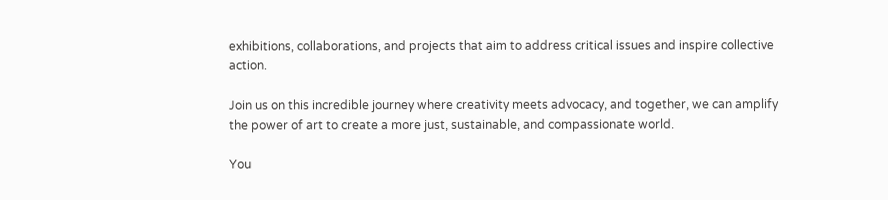exhibitions, collaborations, and projects that aim to address critical issues and inspire collective action.

Join us on this incredible journey where creativity meets advocacy, and together, we can amplify the power of art to create a more just, sustainable, and compassionate world.

You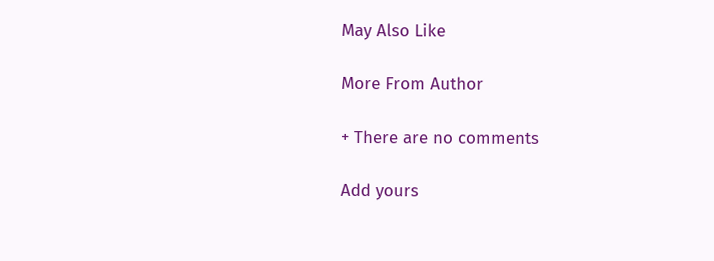May Also Like

More From Author

+ There are no comments

Add yours